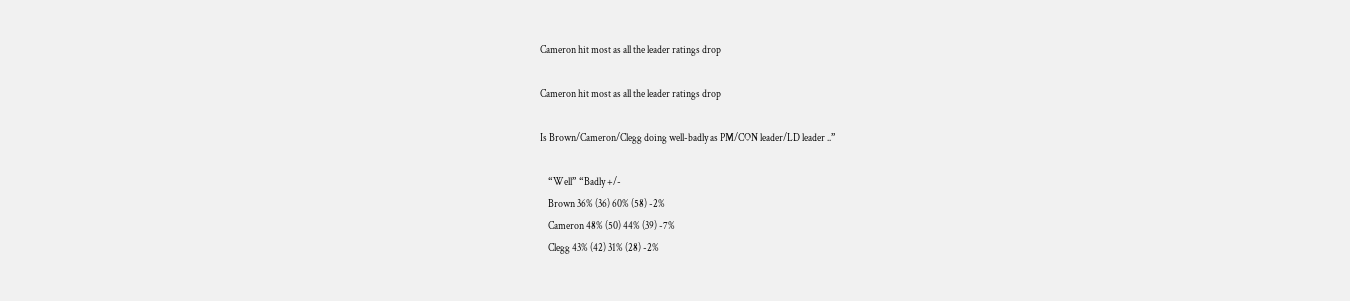Cameron hit most as all the leader ratings drop

Cameron hit most as all the leader ratings drop

Is Brown/Cameron/Clegg doing well-badly as PM/CON leader/LD leader ..”

    “Well” “Badly +/-
    Brown 36% (36) 60% (58) -2%
    Cameron 48% (50) 44% (39) -7%
    Clegg 43% (42) 31% (28) -2%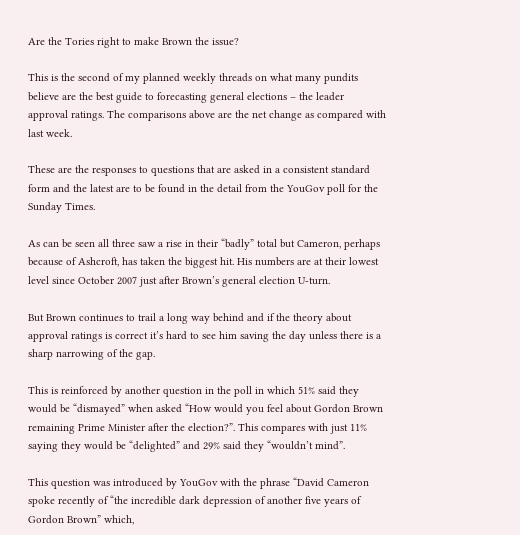Are the Tories right to make Brown the issue?

This is the second of my planned weekly threads on what many pundits believe are the best guide to forecasting general elections – the leader approval ratings. The comparisons above are the net change as compared with last week.

These are the responses to questions that are asked in a consistent standard form and the latest are to be found in the detail from the YouGov poll for the Sunday Times.

As can be seen all three saw a rise in their “badly” total but Cameron, perhaps because of Ashcroft, has taken the biggest hit. His numbers are at their lowest level since October 2007 just after Brown’s general election U-turn.

But Brown continues to trail a long way behind and if the theory about approval ratings is correct it’s hard to see him saving the day unless there is a sharp narrowing of the gap.

This is reinforced by another question in the poll in which 51% said they would be “dismayed” when asked “How would you feel about Gordon Brown remaining Prime Minister after the election?”. This compares with just 11% saying they would be “delighted” and 29% said they “wouldn’t mind”.

This question was introduced by YouGov with the phrase “David Cameron spoke recently of “the incredible dark depression of another five years of Gordon Brown” which,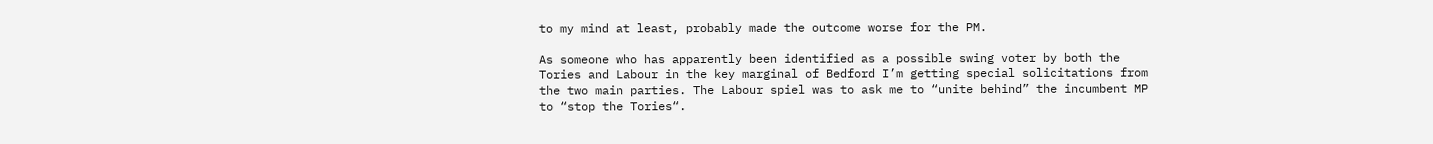to my mind at least, probably made the outcome worse for the PM.

As someone who has apparently been identified as a possible swing voter by both the Tories and Labour in the key marginal of Bedford I’m getting special solicitations from the two main parties. The Labour spiel was to ask me to “unite behind” the incumbent MP to “stop the Tories“.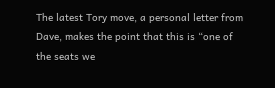The latest Tory move, a personal letter from Dave, makes the point that this is “one of the seats we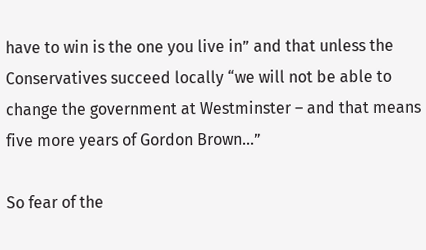have to win is the one you live in” and that unless the Conservatives succeed locally “we will not be able to change the government at Westminster – and that means five more years of Gordon Brown…”

So fear of the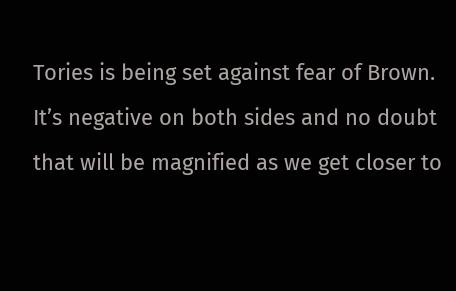Tories is being set against fear of Brown. It’s negative on both sides and no doubt that will be magnified as we get closer to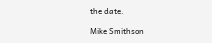the date.

Mike Smithson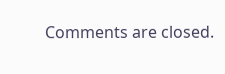Comments are closed.